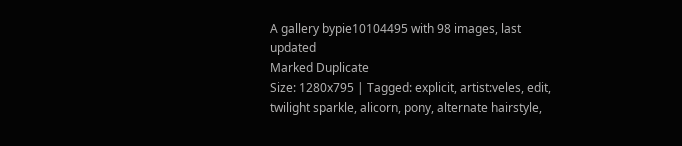A gallery bypie10104495 with 98 images, last updated
Marked Duplicate
Size: 1280x795 | Tagged: explicit, artist:veles, edit, twilight sparkle, alicorn, pony, alternate hairstyle,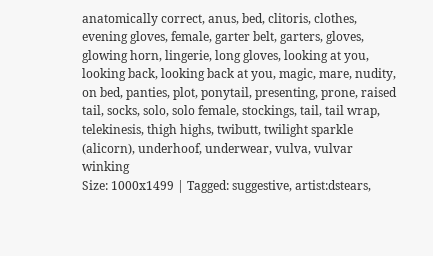anatomically correct, anus, bed, clitoris, clothes, evening gloves, female, garter belt, garters, gloves, glowing horn, lingerie, long gloves, looking at you, looking back, looking back at you, magic, mare, nudity, on bed, panties, plot, ponytail, presenting, prone, raised tail, socks, solo, solo female, stockings, tail, tail wrap, telekinesis, thigh highs, twibutt, twilight sparkle (alicorn), underhoof, underwear, vulva, vulvar winking
Size: 1000x1499 | Tagged: suggestive, artist:dstears,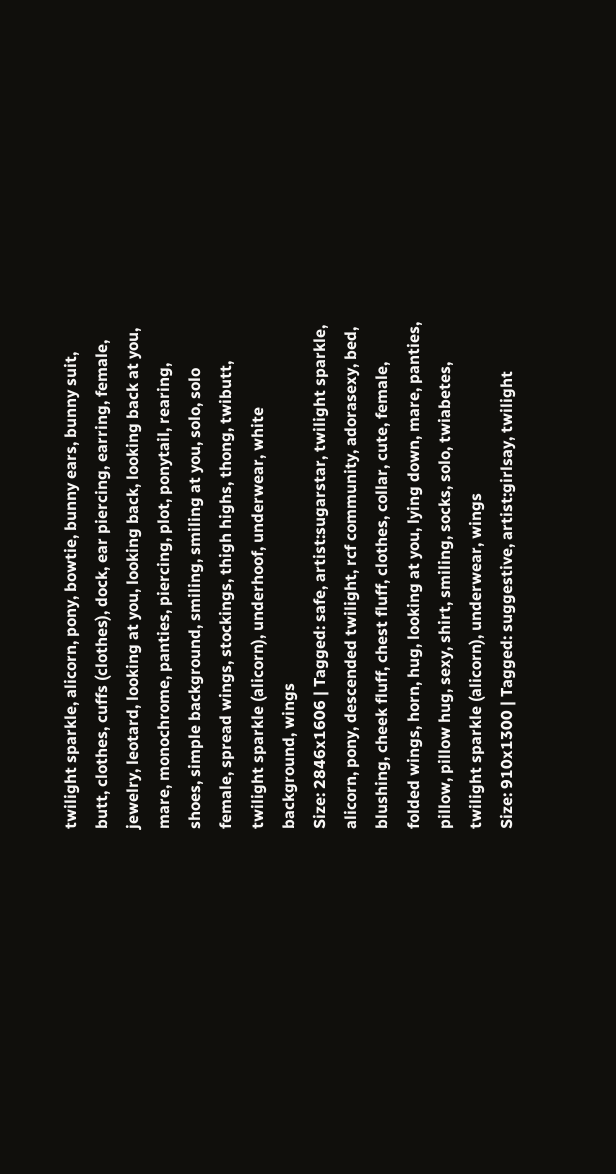twilight sparkle, alicorn, pony, bowtie, bunny ears, bunny suit, butt, clothes, cuffs (clothes), dock, ear piercing, earring, female, jewelry, leotard, looking at you, looking back, looking back at you, mare, monochrome, panties, piercing, plot, ponytail, rearing, shoes, simple background, smiling, smiling at you, solo, solo female, spread wings, stockings, thigh highs, thong, twibutt, twilight sparkle (alicorn), underhoof, underwear, white background, wings
Size: 2846x1606 | Tagged: safe, artist:sugarstar, twilight sparkle, alicorn, pony, descended twilight, rcf community, adorasexy, bed, blushing, cheek fluff, chest fluff, clothes, collar, cute, female, folded wings, horn, hug, looking at you, lying down, mare, panties, pillow, pillow hug, sexy, shirt, smiling, socks, solo, twiabetes, twilight sparkle (alicorn), underwear, wings
Size: 910x1300 | Tagged: suggestive, artist:girlsay, twilight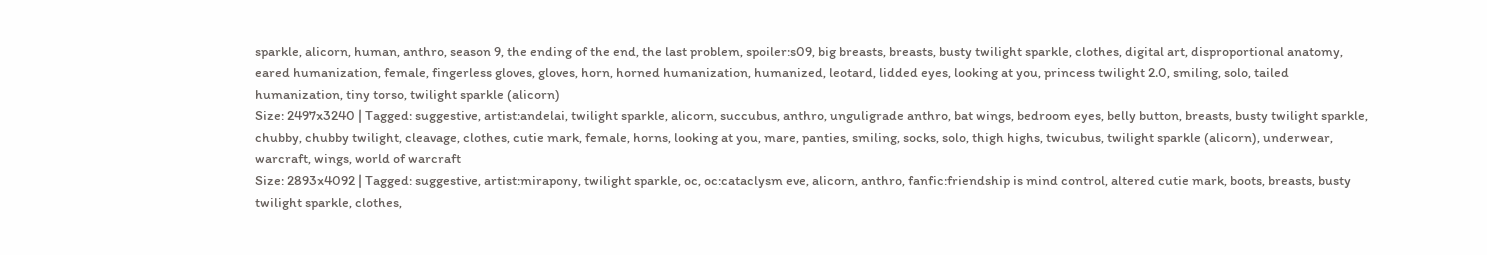sparkle, alicorn, human, anthro, season 9, the ending of the end, the last problem, spoiler:s09, big breasts, breasts, busty twilight sparkle, clothes, digital art, disproportional anatomy, eared humanization, female, fingerless gloves, gloves, horn, horned humanization, humanized, leotard, lidded eyes, looking at you, princess twilight 2.0, smiling, solo, tailed humanization, tiny torso, twilight sparkle (alicorn)
Size: 2497x3240 | Tagged: suggestive, artist:andelai, twilight sparkle, alicorn, succubus, anthro, unguligrade anthro, bat wings, bedroom eyes, belly button, breasts, busty twilight sparkle, chubby, chubby twilight, cleavage, clothes, cutie mark, female, horns, looking at you, mare, panties, smiling, socks, solo, thigh highs, twicubus, twilight sparkle (alicorn), underwear, warcraft, wings, world of warcraft
Size: 2893x4092 | Tagged: suggestive, artist:mirapony, twilight sparkle, oc, oc:cataclysm eve, alicorn, anthro, fanfic:friendship is mind control, altered cutie mark, boots, breasts, busty twilight sparkle, clothes,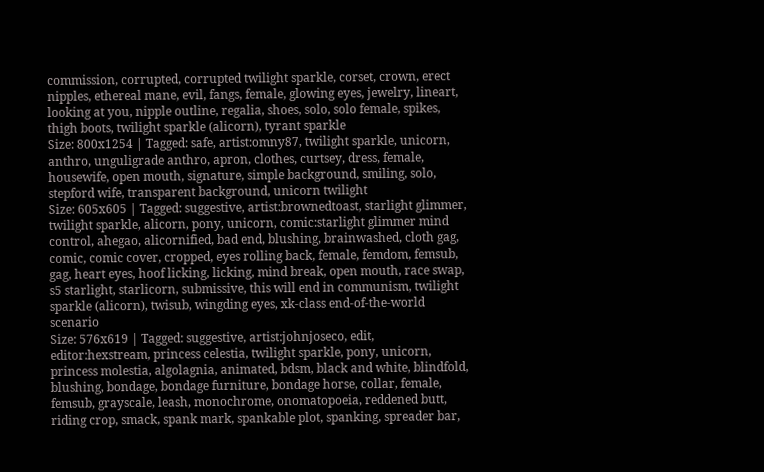commission, corrupted, corrupted twilight sparkle, corset, crown, erect nipples, ethereal mane, evil, fangs, female, glowing eyes, jewelry, lineart, looking at you, nipple outline, regalia, shoes, solo, solo female, spikes, thigh boots, twilight sparkle (alicorn), tyrant sparkle
Size: 800x1254 | Tagged: safe, artist:omny87, twilight sparkle, unicorn, anthro, unguligrade anthro, apron, clothes, curtsey, dress, female, housewife, open mouth, signature, simple background, smiling, solo, stepford wife, transparent background, unicorn twilight
Size: 605x605 | Tagged: suggestive, artist:brownedtoast, starlight glimmer, twilight sparkle, alicorn, pony, unicorn, comic:starlight glimmer mind control, ahegao, alicornified, bad end, blushing, brainwashed, cloth gag, comic, comic cover, cropped, eyes rolling back, female, femdom, femsub, gag, heart eyes, hoof licking, licking, mind break, open mouth, race swap, s5 starlight, starlicorn, submissive, this will end in communism, twilight sparkle (alicorn), twisub, wingding eyes, xk-class end-of-the-world scenario
Size: 576x619 | Tagged: suggestive, artist:johnjoseco, edit, editor:hexstream, princess celestia, twilight sparkle, pony, unicorn, princess molestia, algolagnia, animated, bdsm, black and white, blindfold, blushing, bondage, bondage furniture, bondage horse, collar, female, femsub, grayscale, leash, monochrome, onomatopoeia, reddened butt, riding crop, smack, spank mark, spankable plot, spanking, spreader bar,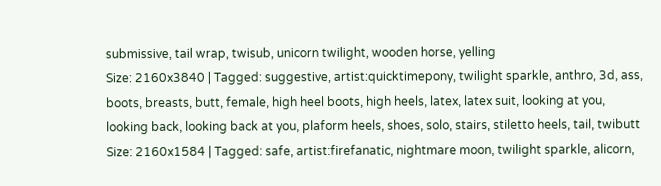submissive, tail wrap, twisub, unicorn twilight, wooden horse, yelling
Size: 2160x3840 | Tagged: suggestive, artist:quicktimepony, twilight sparkle, anthro, 3d, ass, boots, breasts, butt, female, high heel boots, high heels, latex, latex suit, looking at you, looking back, looking back at you, plaform heels, shoes, solo, stairs, stiletto heels, tail, twibutt
Size: 2160x1584 | Tagged: safe, artist:firefanatic, nightmare moon, twilight sparkle, alicorn,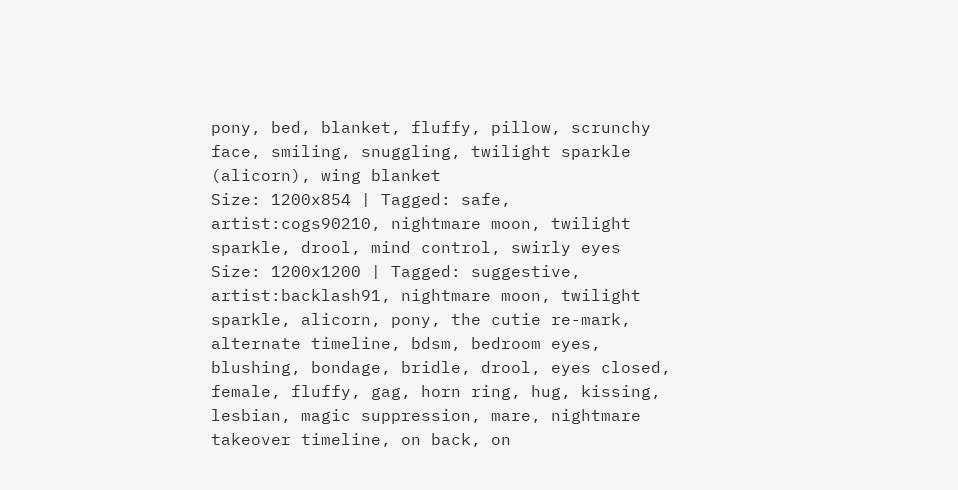pony, bed, blanket, fluffy, pillow, scrunchy face, smiling, snuggling, twilight sparkle (alicorn), wing blanket
Size: 1200x854 | Tagged: safe, artist:cogs90210, nightmare moon, twilight sparkle, drool, mind control, swirly eyes
Size: 1200x1200 | Tagged: suggestive, artist:backlash91, nightmare moon, twilight sparkle, alicorn, pony, the cutie re-mark, alternate timeline, bdsm, bedroom eyes, blushing, bondage, bridle, drool, eyes closed, female, fluffy, gag, horn ring, hug, kissing, lesbian, magic suppression, mare, nightmare takeover timeline, on back, on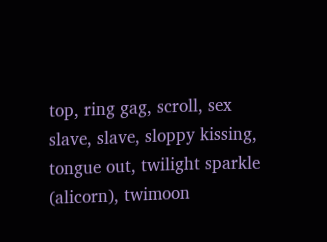top, ring gag, scroll, sex slave, slave, sloppy kissing, tongue out, twilight sparkle (alicorn), twimoon